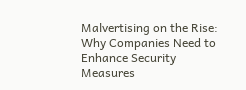Malvertising on the Rise: Why Companies Need to Enhance Security Measures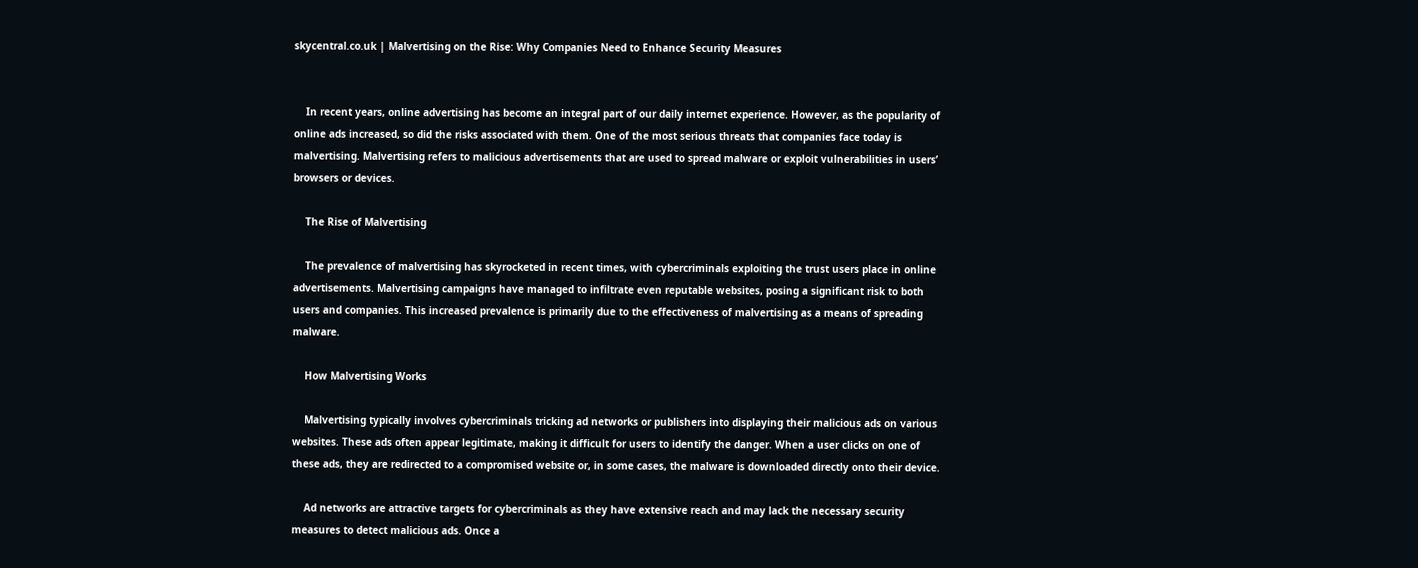skycentral.co.uk | Malvertising on the Rise: Why Companies Need to Enhance Security Measures


    In recent years, online advertising has become an integral part of our daily internet experience. However, as the popularity of online ads increased, so did the risks associated with them. One of the most serious threats that companies face today is malvertising. Malvertising refers to malicious advertisements that are used to spread malware or exploit vulnerabilities in users’ browsers or devices.

    The Rise of Malvertising

    The prevalence of malvertising has skyrocketed in recent times, with cybercriminals exploiting the trust users place in online advertisements. Malvertising campaigns have managed to infiltrate even reputable websites, posing a significant risk to both users and companies. This increased prevalence is primarily due to the effectiveness of malvertising as a means of spreading malware.

    How Malvertising Works

    Malvertising typically involves cybercriminals tricking ad networks or publishers into displaying their malicious ads on various websites. These ads often appear legitimate, making it difficult for users to identify the danger. When a user clicks on one of these ads, they are redirected to a compromised website or, in some cases, the malware is downloaded directly onto their device.

    Ad networks are attractive targets for cybercriminals as they have extensive reach and may lack the necessary security measures to detect malicious ads. Once a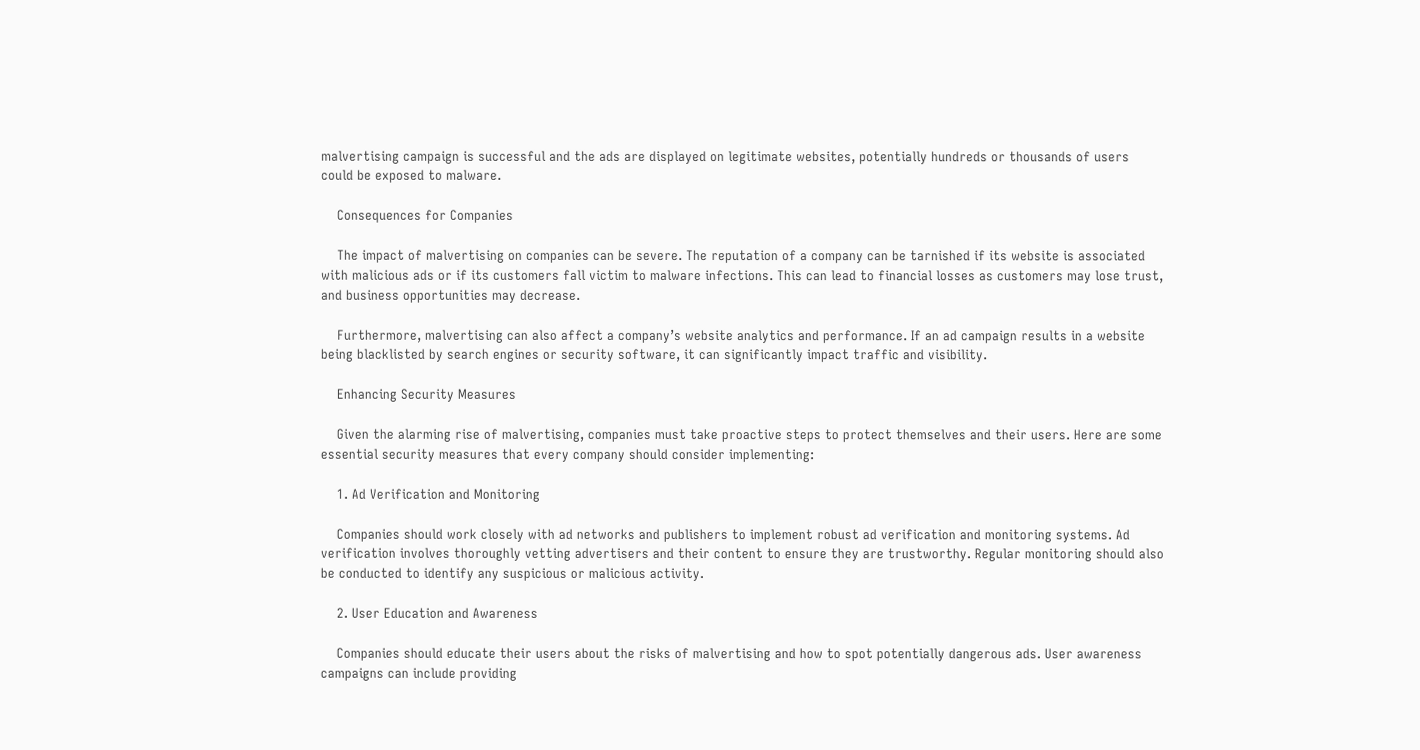malvertising campaign is successful and the ads are displayed on legitimate websites, potentially hundreds or thousands of users could be exposed to malware.

    Consequences for Companies

    The impact of malvertising on companies can be severe. The reputation of a company can be tarnished if its website is associated with malicious ads or if its customers fall victim to malware infections. This can lead to financial losses as customers may lose trust, and business opportunities may decrease.

    Furthermore, malvertising can also affect a company’s website analytics and performance. If an ad campaign results in a website being blacklisted by search engines or security software, it can significantly impact traffic and visibility.

    Enhancing Security Measures

    Given the alarming rise of malvertising, companies must take proactive steps to protect themselves and their users. Here are some essential security measures that every company should consider implementing:

    1. Ad Verification and Monitoring

    Companies should work closely with ad networks and publishers to implement robust ad verification and monitoring systems. Ad verification involves thoroughly vetting advertisers and their content to ensure they are trustworthy. Regular monitoring should also be conducted to identify any suspicious or malicious activity.

    2. User Education and Awareness

    Companies should educate their users about the risks of malvertising and how to spot potentially dangerous ads. User awareness campaigns can include providing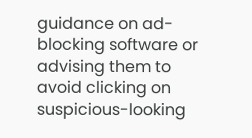guidance on ad-blocking software or advising them to avoid clicking on suspicious-looking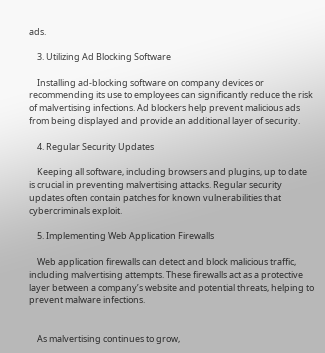ads.

    3. Utilizing Ad Blocking Software

    Installing ad-blocking software on company devices or recommending its use to employees can significantly reduce the risk of malvertising infections. Ad blockers help prevent malicious ads from being displayed and provide an additional layer of security.

    4. Regular Security Updates

    Keeping all software, including browsers and plugins, up to date is crucial in preventing malvertising attacks. Regular security updates often contain patches for known vulnerabilities that cybercriminals exploit.

    5. Implementing Web Application Firewalls

    Web application firewalls can detect and block malicious traffic, including malvertising attempts. These firewalls act as a protective layer between a company’s website and potential threats, helping to prevent malware infections.


    As malvertising continues to grow,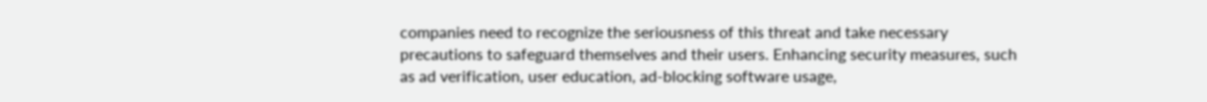companies need to recognize the seriousness of this threat and take necessary precautions to safeguard themselves and their users. Enhancing security measures, such as ad verification, user education, ad-blocking software usage,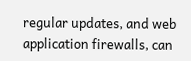regular updates, and web application firewalls, can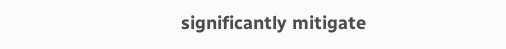significantly mitigate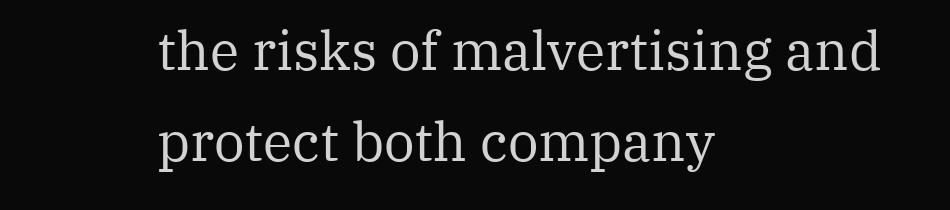the risks of malvertising and protect both company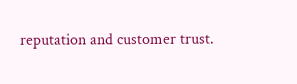reputation and customer trust.